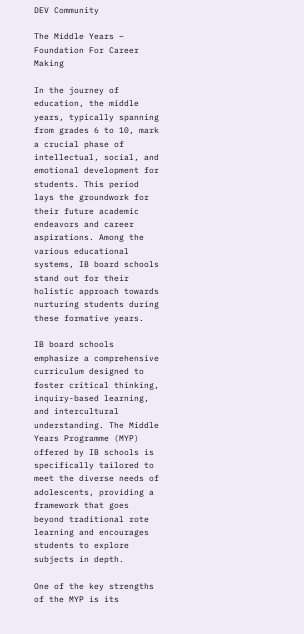DEV Community

The Middle Years – Foundation For Career Making

In the journey of education, the middle years, typically spanning from grades 6 to 10, mark a crucial phase of intellectual, social, and emotional development for students. This period lays the groundwork for their future academic endeavors and career aspirations. Among the various educational systems, IB board schools stand out for their holistic approach towards nurturing students during these formative years.

IB board schools emphasize a comprehensive curriculum designed to foster critical thinking, inquiry-based learning, and intercultural understanding. The Middle Years Programme (MYP) offered by IB schools is specifically tailored to meet the diverse needs of adolescents, providing a framework that goes beyond traditional rote learning and encourages students to explore subjects in depth.

One of the key strengths of the MYP is its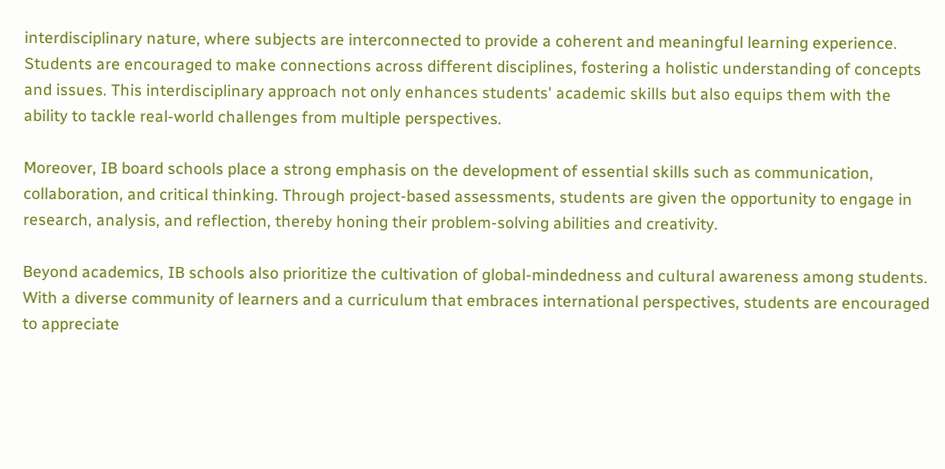interdisciplinary nature, where subjects are interconnected to provide a coherent and meaningful learning experience. Students are encouraged to make connections across different disciplines, fostering a holistic understanding of concepts and issues. This interdisciplinary approach not only enhances students' academic skills but also equips them with the ability to tackle real-world challenges from multiple perspectives.

Moreover, IB board schools place a strong emphasis on the development of essential skills such as communication, collaboration, and critical thinking. Through project-based assessments, students are given the opportunity to engage in research, analysis, and reflection, thereby honing their problem-solving abilities and creativity.

Beyond academics, IB schools also prioritize the cultivation of global-mindedness and cultural awareness among students. With a diverse community of learners and a curriculum that embraces international perspectives, students are encouraged to appreciate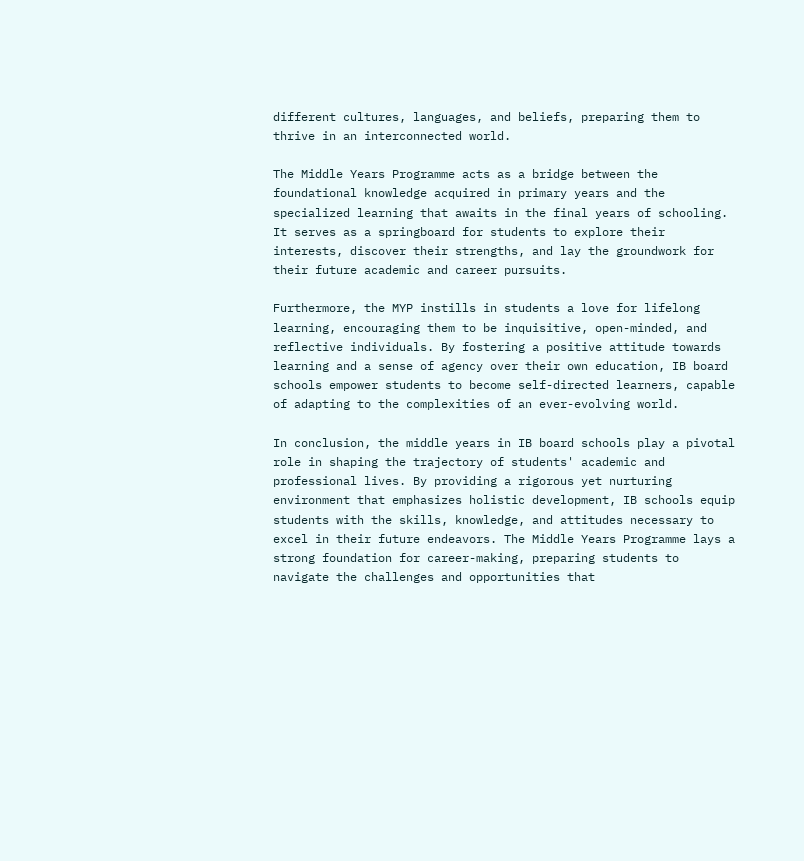different cultures, languages, and beliefs, preparing them to thrive in an interconnected world.

The Middle Years Programme acts as a bridge between the foundational knowledge acquired in primary years and the specialized learning that awaits in the final years of schooling. It serves as a springboard for students to explore their interests, discover their strengths, and lay the groundwork for their future academic and career pursuits.

Furthermore, the MYP instills in students a love for lifelong learning, encouraging them to be inquisitive, open-minded, and reflective individuals. By fostering a positive attitude towards learning and a sense of agency over their own education, IB board schools empower students to become self-directed learners, capable of adapting to the complexities of an ever-evolving world.

In conclusion, the middle years in IB board schools play a pivotal role in shaping the trajectory of students' academic and professional lives. By providing a rigorous yet nurturing environment that emphasizes holistic development, IB schools equip students with the skills, knowledge, and attitudes necessary to excel in their future endeavors. The Middle Years Programme lays a strong foundation for career-making, preparing students to navigate the challenges and opportunities that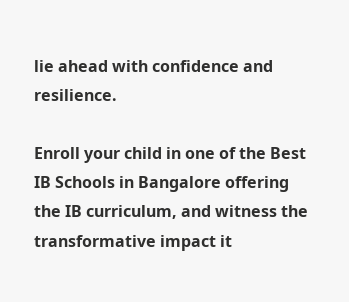lie ahead with confidence and resilience.

Enroll your child in one of the Best IB Schools in Bangalore offering the IB curriculum, and witness the transformative impact it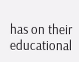has on their educational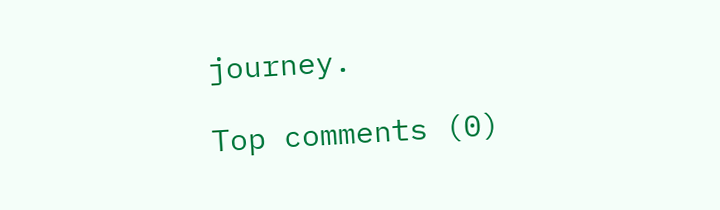journey.

Top comments (0)